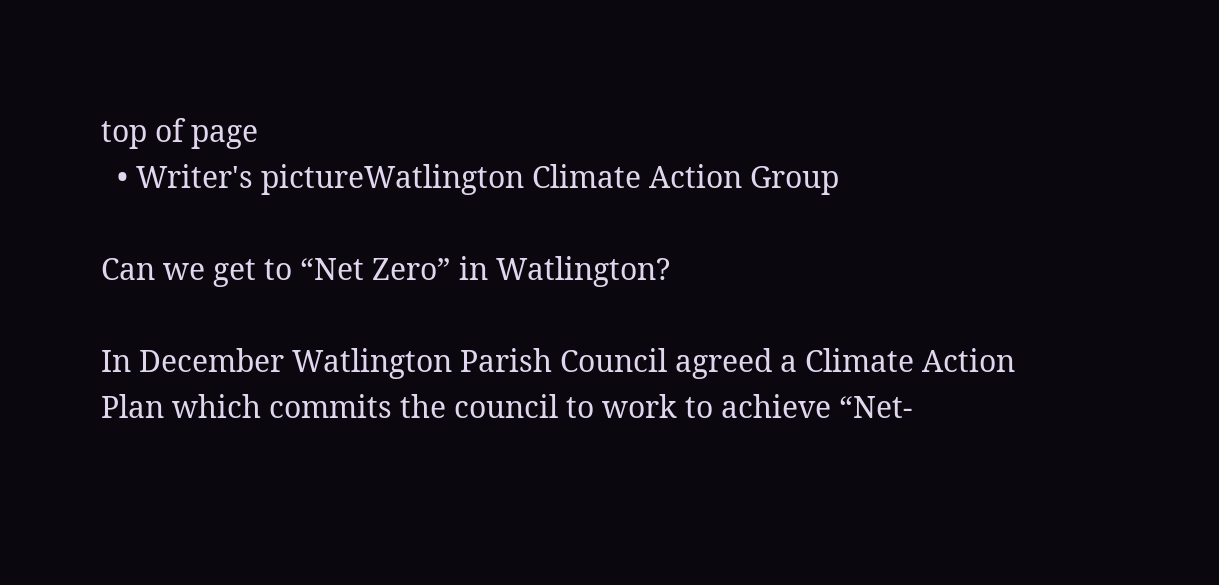top of page
  • Writer's pictureWatlington Climate Action Group

Can we get to “Net Zero” in Watlington?

In December Watlington Parish Council agreed a Climate Action Plan which commits the council to work to achieve “Net-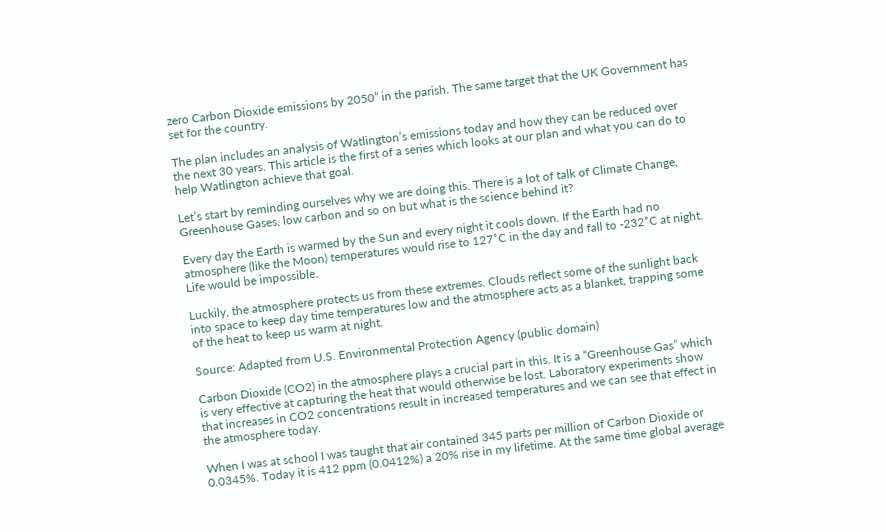zero Carbon Dioxide emissions by 2050” in the parish. The same target that the UK Government has set for the country.

The plan includes an analysis of Watlington’s emissions today and how they can be reduced over the next 30 years. This article is the first of a series which looks at our plan and what you can do to help Watlington achieve that goal.

Let’s start by reminding ourselves why we are doing this. There is a lot of talk of Climate Change, Greenhouse Gases, low carbon and so on but what is the science behind it?

Every day the Earth is warmed by the Sun and every night it cools down. If the Earth had no atmosphere (like the Moon) temperatures would rise to 127˚C in the day and fall to -232˚C at night. Life would be impossible.

Luckily, the atmosphere protects us from these extremes. Clouds reflect some of the sunlight back into space to keep day time temperatures low and the atmosphere acts as a blanket, trapping some of the heat to keep us warm at night.

Source: Adapted from U.S. Environmental Protection Agency (public domain)

Carbon Dioxide (CO2) in the atmosphere plays a crucial part in this. It is a “Greenhouse Gas” which is very effective at capturing the heat that would otherwise be lost. Laboratory experiments show that increases in CO2 concentrations result in increased temperatures and we can see that effect in the atmosphere today.

When I was at school I was taught that air contained 345 parts per million of Carbon Dioxide or 0.0345%. Today it is 412 ppm (0.0412%) a 20% rise in my lifetime. At the same time global average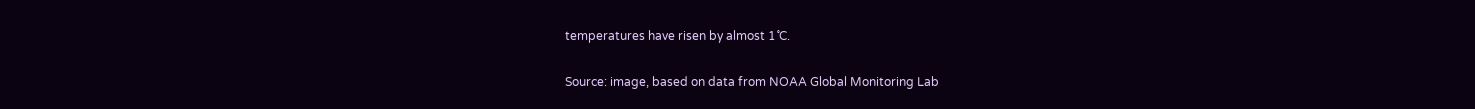temperatures have risen by almost 1˚C.

Source: image, based on data from NOAA Global Monitoring Lab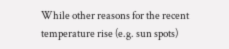While other reasons for the recent temperature rise (e.g. sun spots)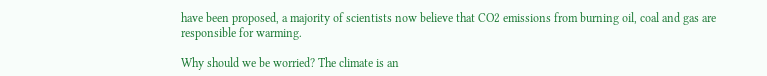have been proposed, a majority of scientists now believe that CO2 emissions from burning oil, coal and gas are responsible for warming.

Why should we be worried? The climate is an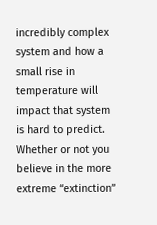incredibly complex system and how a small rise in temperature will impact that system is hard to predict. Whether or not you believe in the more extreme “extinction”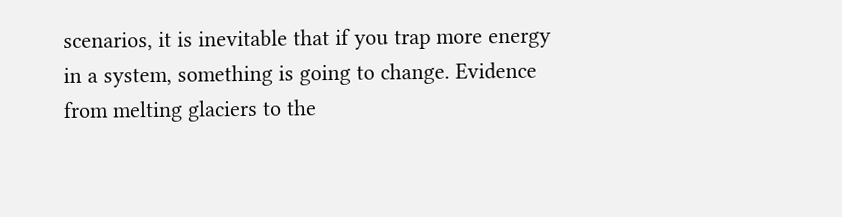scenarios, it is inevitable that if you trap more energy in a system, something is going to change. Evidence from melting glaciers to the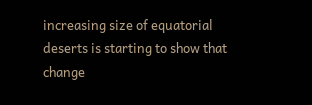increasing size of equatorial deserts is starting to show that change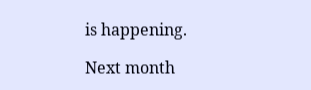is happening.

Next month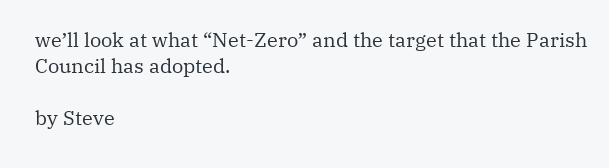we’ll look at what “Net-Zero” and the target that the Parish Council has adopted.

by Steve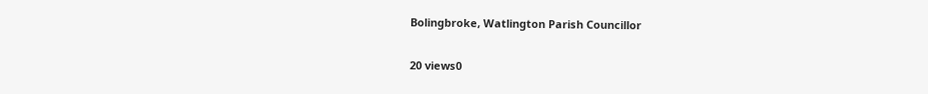Bolingbroke, Watlington Parish Councillor

20 views0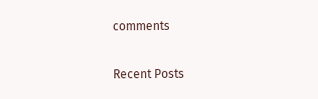comments

Recent Posts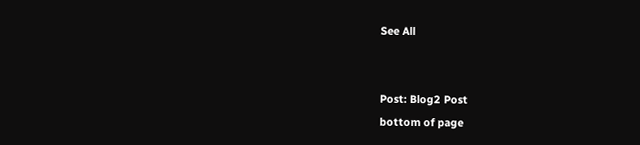See All


Post: Blog2 Post
bottom of page